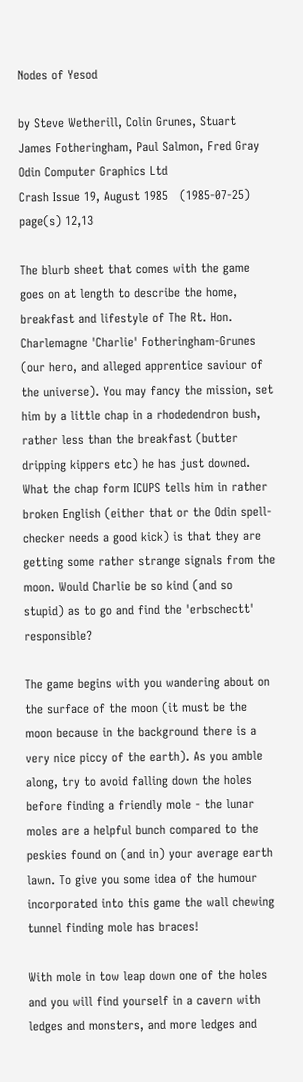Nodes of Yesod

by Steve Wetherill, Colin Grunes, Stuart James Fotheringham, Paul Salmon, Fred Gray
Odin Computer Graphics Ltd
Crash Issue 19, August 1985   (1985-07-25)   page(s) 12,13

The blurb sheet that comes with the game goes on at length to describe the home, breakfast and lifestyle of The Rt. Hon. Charlemagne 'Charlie' Fotheringham-Grunes (our hero, and alleged apprentice saviour of the universe). You may fancy the mission, set him by a little chap in a rhodedendron bush, rather less than the breakfast (butter dripping kippers etc) he has just downed. What the chap form ICUPS tells him in rather broken English (either that or the Odin spell-checker needs a good kick) is that they are getting some rather strange signals from the moon. Would Charlie be so kind (and so stupid) as to go and find the 'erbschectt' responsible?

The game begins with you wandering about on the surface of the moon (it must be the moon because in the background there is a very nice piccy of the earth). As you amble along, try to avoid falling down the holes before finding a friendly mole - the lunar moles are a helpful bunch compared to the peskies found on (and in) your average earth lawn. To give you some idea of the humour incorporated into this game the wall chewing tunnel finding mole has braces!

With mole in tow leap down one of the holes and you will find yourself in a cavern with ledges and monsters, and more ledges and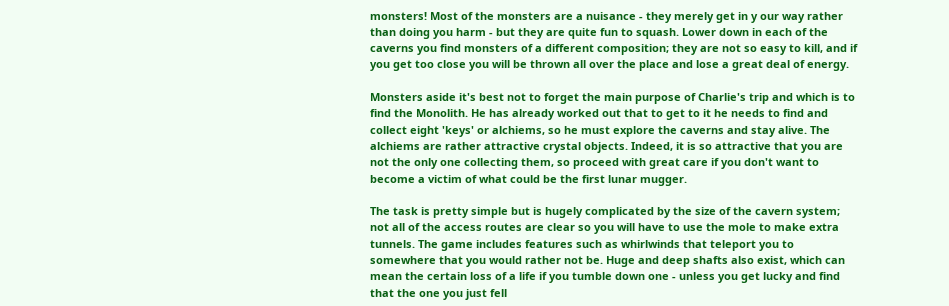monsters! Most of the monsters are a nuisance - they merely get in y our way rather than doing you harm - but they are quite fun to squash. Lower down in each of the caverns you find monsters of a different composition; they are not so easy to kill, and if you get too close you will be thrown all over the place and lose a great deal of energy.

Monsters aside it's best not to forget the main purpose of Charlie's trip and which is to find the Monolith. He has already worked out that to get to it he needs to find and collect eight 'keys' or alchiems, so he must explore the caverns and stay alive. The alchiems are rather attractive crystal objects. Indeed, it is so attractive that you are not the only one collecting them, so proceed with great care if you don't want to become a victim of what could be the first lunar mugger.

The task is pretty simple but is hugely complicated by the size of the cavern system; not all of the access routes are clear so you will have to use the mole to make extra tunnels. The game includes features such as whirlwinds that teleport you to somewhere that you would rather not be. Huge and deep shafts also exist, which can mean the certain loss of a life if you tumble down one - unless you get lucky and find that the one you just fell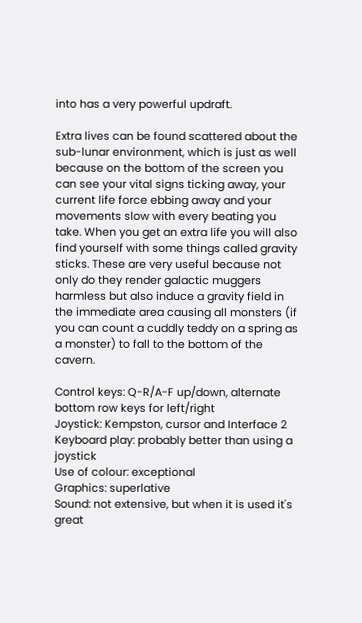into has a very powerful updraft.

Extra lives can be found scattered about the sub-lunar environment, which is just as well because on the bottom of the screen you can see your vital signs ticking away, your current life force ebbing away and your movements slow with every beating you take. When you get an extra life you will also find yourself with some things called gravity sticks. These are very useful because not only do they render galactic muggers harmless but also induce a gravity field in the immediate area causing all monsters (if you can count a cuddly teddy on a spring as a monster) to fall to the bottom of the cavern.

Control keys: Q-R/A-F up/down, alternate bottom row keys for left/right
Joystick: Kempston, cursor and Interface 2
Keyboard play: probably better than using a joystick
Use of colour: exceptional
Graphics: superlative
Sound: not extensive, but when it is used it's great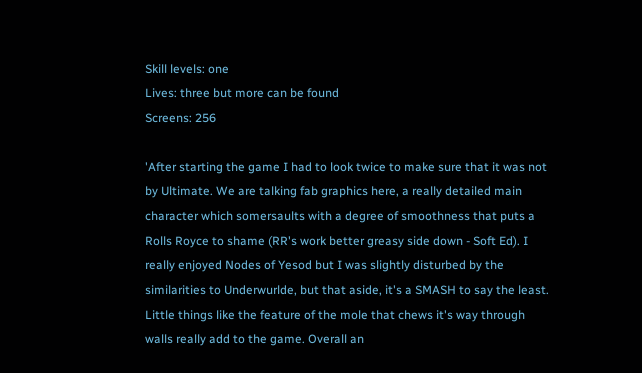Skill levels: one
Lives: three but more can be found
Screens: 256

'After starting the game I had to look twice to make sure that it was not by Ultimate. We are talking fab graphics here, a really detailed main character which somersaults with a degree of smoothness that puts a Rolls Royce to shame (RR's work better greasy side down - Soft Ed). I really enjoyed Nodes of Yesod but I was slightly disturbed by the similarities to Underwurlde, but that aside, it's a SMASH to say the least. Little things like the feature of the mole that chews it's way through walls really add to the game. Overall an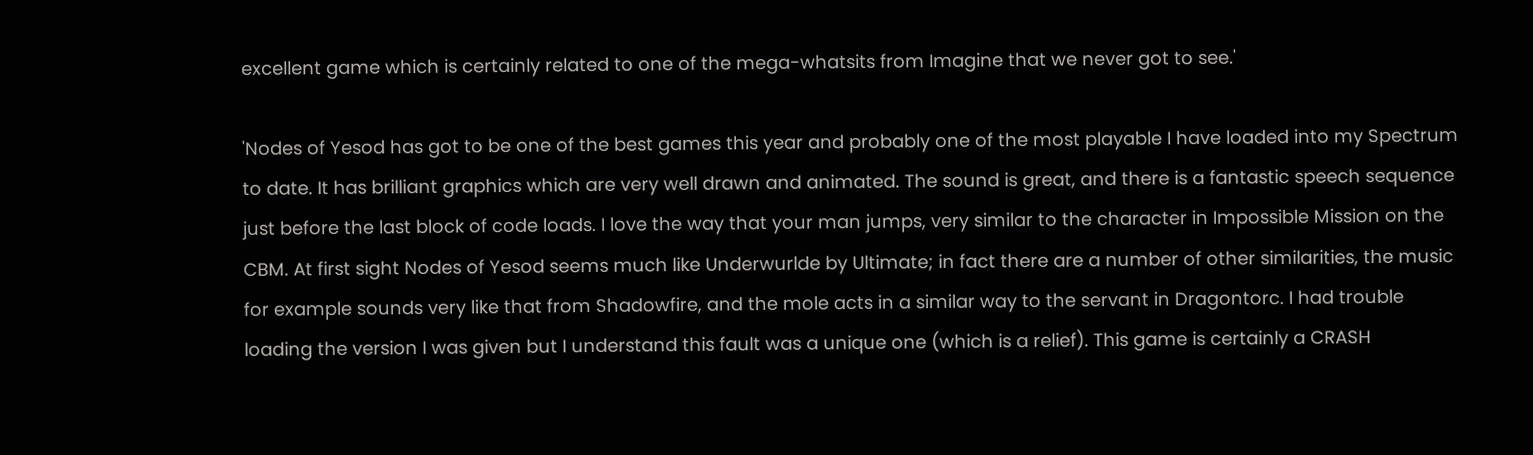excellent game which is certainly related to one of the mega-whatsits from Imagine that we never got to see.'

'Nodes of Yesod has got to be one of the best games this year and probably one of the most playable I have loaded into my Spectrum to date. It has brilliant graphics which are very well drawn and animated. The sound is great, and there is a fantastic speech sequence just before the last block of code loads. I love the way that your man jumps, very similar to the character in Impossible Mission on the CBM. At first sight Nodes of Yesod seems much like Underwurlde by Ultimate; in fact there are a number of other similarities, the music for example sounds very like that from Shadowfire, and the mole acts in a similar way to the servant in Dragontorc. I had trouble loading the version I was given but I understand this fault was a unique one (which is a relief). This game is certainly a CRASH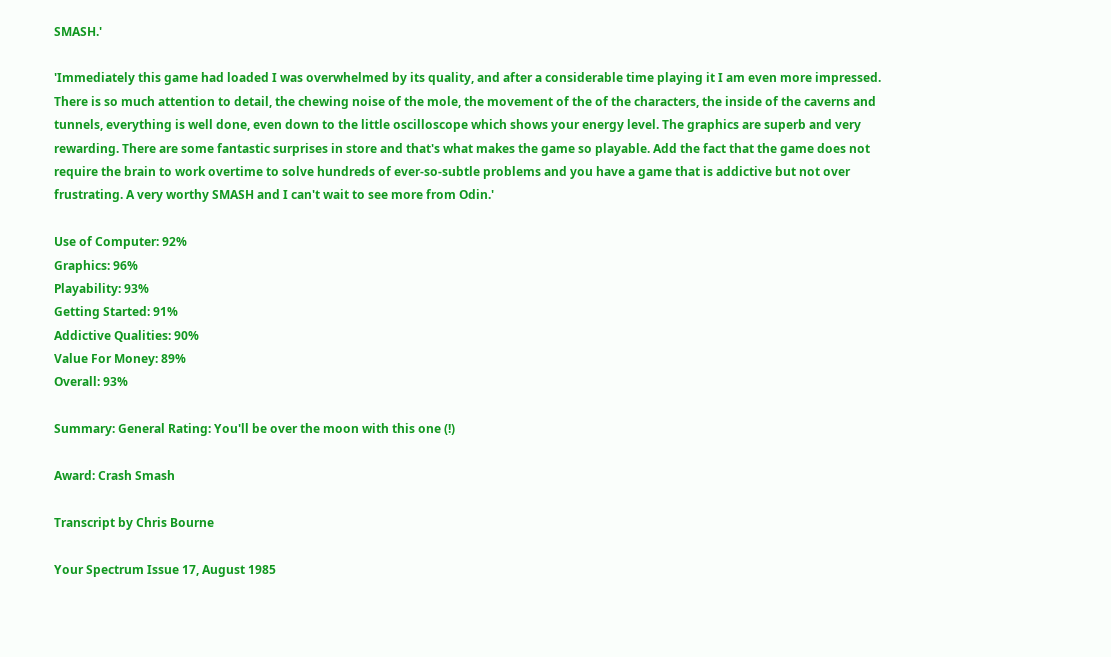SMASH.'

'Immediately this game had loaded I was overwhelmed by its quality, and after a considerable time playing it I am even more impressed. There is so much attention to detail, the chewing noise of the mole, the movement of the of the characters, the inside of the caverns and tunnels, everything is well done, even down to the little oscilloscope which shows your energy level. The graphics are superb and very rewarding. There are some fantastic surprises in store and that's what makes the game so playable. Add the fact that the game does not require the brain to work overtime to solve hundreds of ever-so-subtle problems and you have a game that is addictive but not over frustrating. A very worthy SMASH and I can't wait to see more from Odin.'

Use of Computer: 92%
Graphics: 96%
Playability: 93%
Getting Started: 91%
Addictive Qualities: 90%
Value For Money: 89%
Overall: 93%

Summary: General Rating: You'll be over the moon with this one (!)

Award: Crash Smash

Transcript by Chris Bourne

Your Spectrum Issue 17, August 1985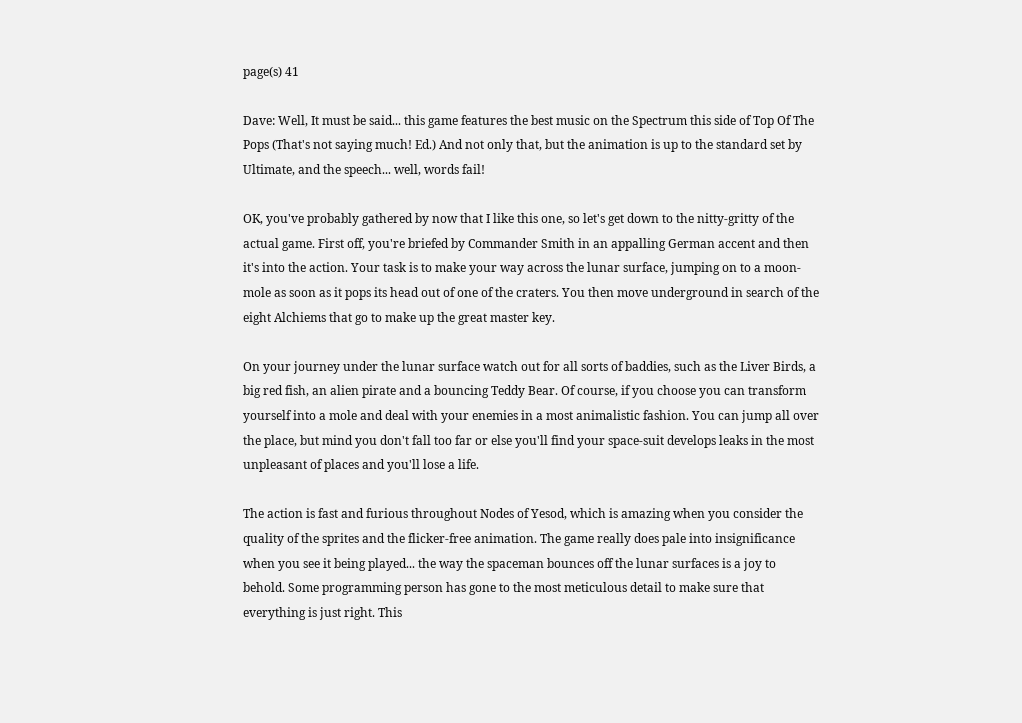page(s) 41

Dave: Well, It must be said... this game features the best music on the Spectrum this side of Top Of The Pops (That's not saying much! Ed.) And not only that, but the animation is up to the standard set by Ultimate, and the speech... well, words fail!

OK, you've probably gathered by now that I like this one, so let's get down to the nitty-gritty of the actual game. First off, you're briefed by Commander Smith in an appalling German accent and then it's into the action. Your task is to make your way across the lunar surface, jumping on to a moon-mole as soon as it pops its head out of one of the craters. You then move underground in search of the eight Alchiems that go to make up the great master key.

On your journey under the lunar surface watch out for all sorts of baddies, such as the Liver Birds, a big red fish, an alien pirate and a bouncing Teddy Bear. Of course, if you choose you can transform yourself into a mole and deal with your enemies in a most animalistic fashion. You can jump all over the place, but mind you don't fall too far or else you'll find your space-suit develops leaks in the most unpleasant of places and you'll lose a life.

The action is fast and furious throughout Nodes of Yesod, which is amazing when you consider the quality of the sprites and the flicker-free animation. The game really does pale into insignificance when you see it being played... the way the spaceman bounces off the lunar surfaces is a joy to behold. Some programming person has gone to the most meticulous detail to make sure that everything is just right. This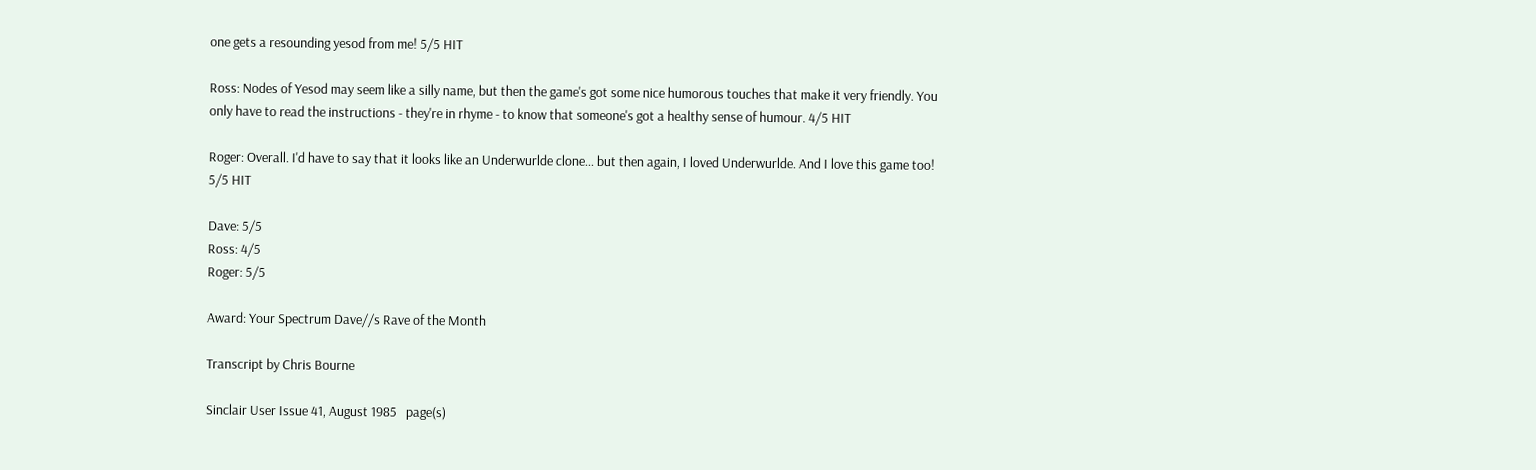one gets a resounding yesod from me! 5/5 HIT

Ross: Nodes of Yesod may seem like a silly name, but then the game's got some nice humorous touches that make it very friendly. You only have to read the instructions - they're in rhyme - to know that someone's got a healthy sense of humour. 4/5 HIT

Roger: Overall. I'd have to say that it looks like an Underwurlde clone... but then again, I loved Underwurlde. And I love this game too! 5/5 HIT

Dave: 5/5
Ross: 4/5
Roger: 5/5

Award: Your Spectrum Dave//s Rave of the Month

Transcript by Chris Bourne

Sinclair User Issue 41, August 1985   page(s)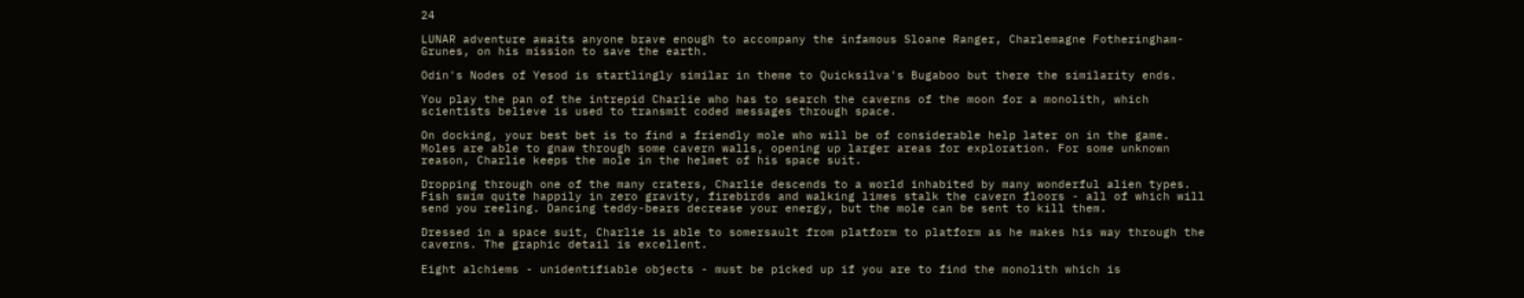24

LUNAR adventure awaits anyone brave enough to accompany the infamous Sloane Ranger, Charlemagne Fotheringham-Grunes, on his mission to save the earth.

Odin's Nodes of Yesod is startlingly similar in theme to Quicksilva's Bugaboo but there the similarity ends.

You play the pan of the intrepid Charlie who has to search the caverns of the moon for a monolith, which scientists believe is used to transmit coded messages through space.

On docking, your best bet is to find a friendly mole who will be of considerable help later on in the game. Moles are able to gnaw through some cavern walls, opening up larger areas for exploration. For some unknown reason, Charlie keeps the mole in the helmet of his space suit.

Dropping through one of the many craters, Charlie descends to a world inhabited by many wonderful alien types. Fish swim quite happily in zero gravity, firebirds and walking limes stalk the cavern floors - all of which will send you reeling. Dancing teddy-bears decrease your energy, but the mole can be sent to kill them.

Dressed in a space suit, Charlie is able to somersault from platform to platform as he makes his way through the caverns. The graphic detail is excellent.

Eight alchiems - unidentifiable objects - must be picked up if you are to find the monolith which is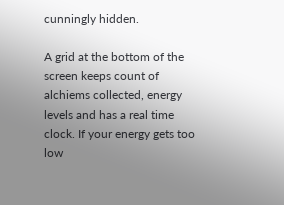cunningly hidden.

A grid at the bottom of the screen keeps count of alchiems collected, energy levels and has a real time clock. If your energy gets too low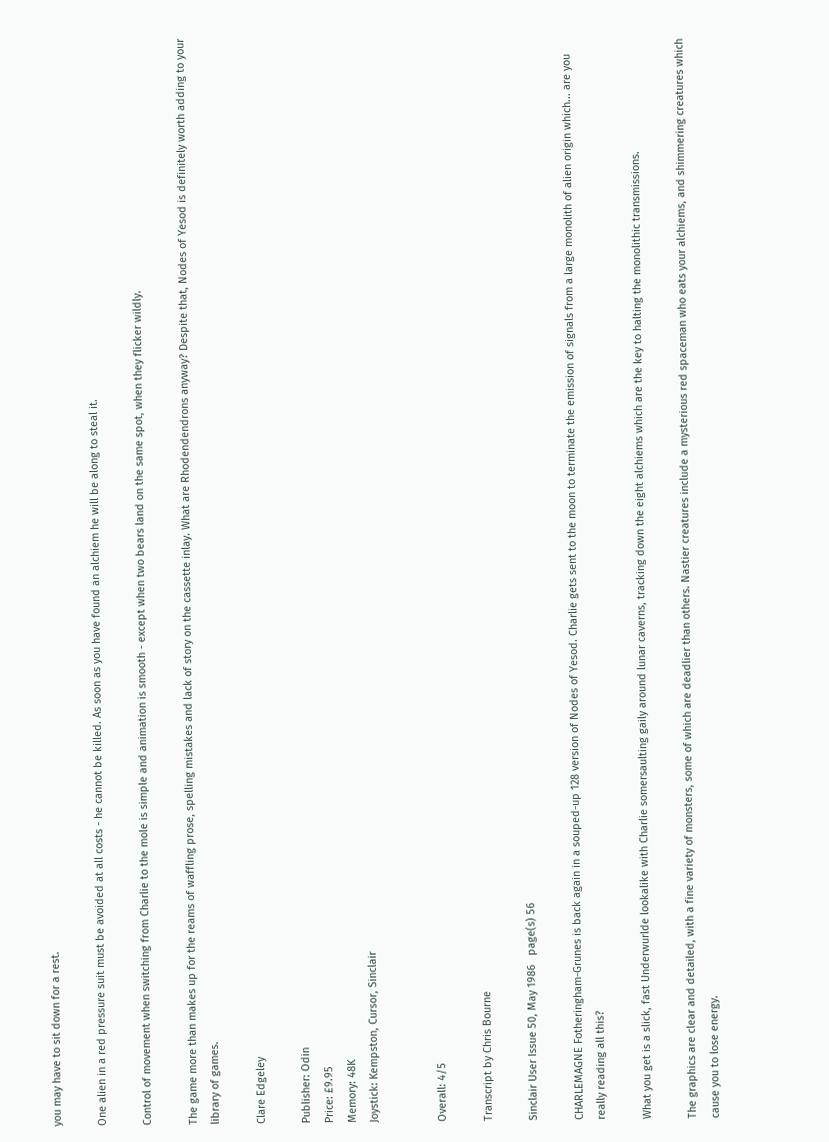you may have to sit down for a rest.

One alien in a red pressure suit must be avoided at all costs - he cannot be killed. As soon as you have found an alchiem he will be along to steal it.

Control of movement when switching from Charlie to the mole is simple and animation is smooth - except when two bears land on the same spot, when they flicker wildly.

The game more than makes up for the reams of waffling prose, spelling mistakes and lack of story on the cassette inlay. What are Rhodendendrons anyway? Despite that, Nodes of Yesod is definitely worth adding to your library of games.

Clare Edgeley

Publisher: Odin
Price: £9.95
Memory: 48K
Joystick: Kempston, Cursor, Sinclair


Overall: 4/5

Transcript by Chris Bourne

Sinclair User Issue 50, May 1986   page(s) 56

CHARLEMAGNE Fotheringham-Grunes is back again in a souped-up 128 version of Nodes of Yesod. Charlie gets sent to the moon to terminate the emission of signals from a large monolith of alien origin which... are you really reading all this?

What you get is a slick, fast Underwurlde lookalike with Charlie somersaulting gaily around lunar caverns, tracking down the eight alchiems which are the key to halting the monolithic transmissions.

The graphics are clear and detailed, with a fine variety of monsters, some of which are deadlier than others. Nastier creatures include a mysterious red spaceman who eats your alchiems, and shimmering creatures which cause you to lose energy.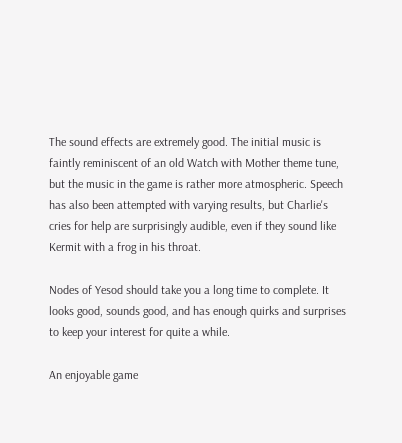The sound effects are extremely good. The initial music is faintly reminiscent of an old Watch with Mother theme tune, but the music in the game is rather more atmospheric. Speech has also been attempted with varying results, but Charlie's cries for help are surprisingly audible, even if they sound like Kermit with a frog in his throat.

Nodes of Yesod should take you a long time to complete. It looks good, sounds good, and has enough quirks and surprises to keep your interest for quite a while.

An enjoyable game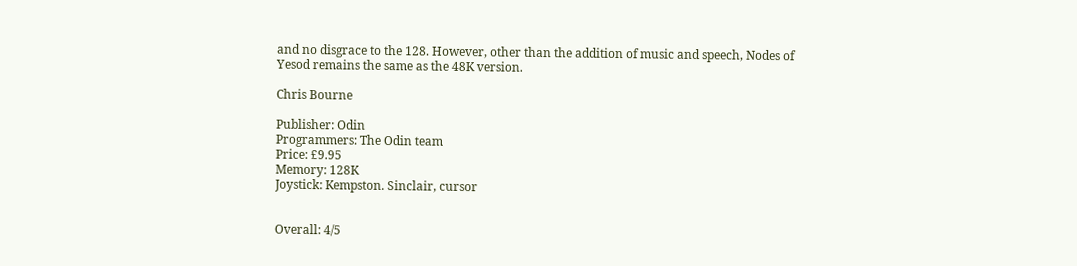and no disgrace to the 128. However, other than the addition of music and speech, Nodes of Yesod remains the same as the 48K version.

Chris Bourne

Publisher: Odin
Programmers: The Odin team
Price: £9.95
Memory: 128K
Joystick: Kempston. Sinclair, cursor


Overall: 4/5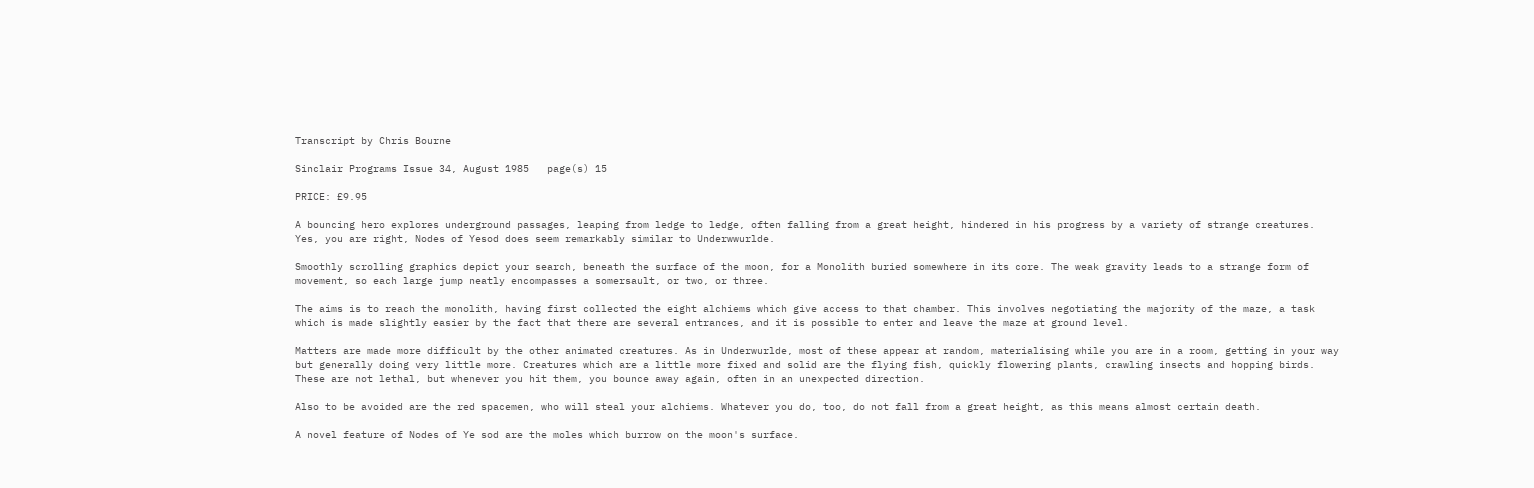Transcript by Chris Bourne

Sinclair Programs Issue 34, August 1985   page(s) 15

PRICE: £9.95

A bouncing hero explores underground passages, leaping from ledge to ledge, often falling from a great height, hindered in his progress by a variety of strange creatures. Yes, you are right, Nodes of Yesod does seem remarkably similar to Underwwurlde.

Smoothly scrolling graphics depict your search, beneath the surface of the moon, for a Monolith buried somewhere in its core. The weak gravity leads to a strange form of movement, so each large jump neatly encompasses a somersault, or two, or three.

The aims is to reach the monolith, having first collected the eight alchiems which give access to that chamber. This involves negotiating the majority of the maze, a task which is made slightly easier by the fact that there are several entrances, and it is possible to enter and leave the maze at ground level.

Matters are made more difficult by the other animated creatures. As in Underwurlde, most of these appear at random, materialising while you are in a room, getting in your way but generally doing very little more. Creatures which are a little more fixed and solid are the flying fish, quickly flowering plants, crawling insects and hopping birds. These are not lethal, but whenever you hit them, you bounce away again, often in an unexpected direction.

Also to be avoided are the red spacemen, who will steal your alchiems. Whatever you do, too, do not fall from a great height, as this means almost certain death.

A novel feature of Nodes of Ye sod are the moles which burrow on the moon's surface.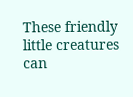These friendly little creatures can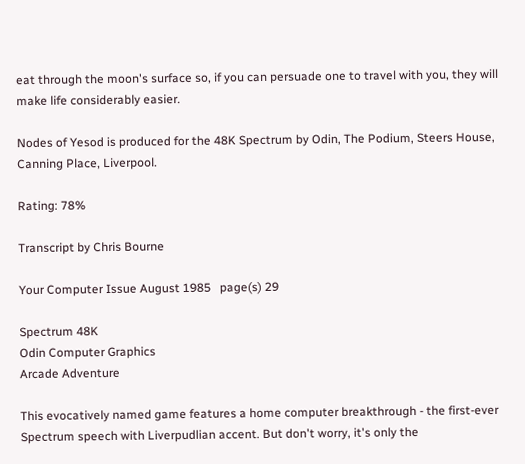eat through the moon's surface so, if you can persuade one to travel with you, they will make life considerably easier.

Nodes of Yesod is produced for the 48K Spectrum by Odin, The Podium, Steers House, Canning Place, Liverpool.

Rating: 78%

Transcript by Chris Bourne

Your Computer Issue August 1985   page(s) 29

Spectrum 48K
Odin Computer Graphics
Arcade Adventure

This evocatively named game features a home computer breakthrough - the first-ever Spectrum speech with Liverpudlian accent. But don't worry, it's only the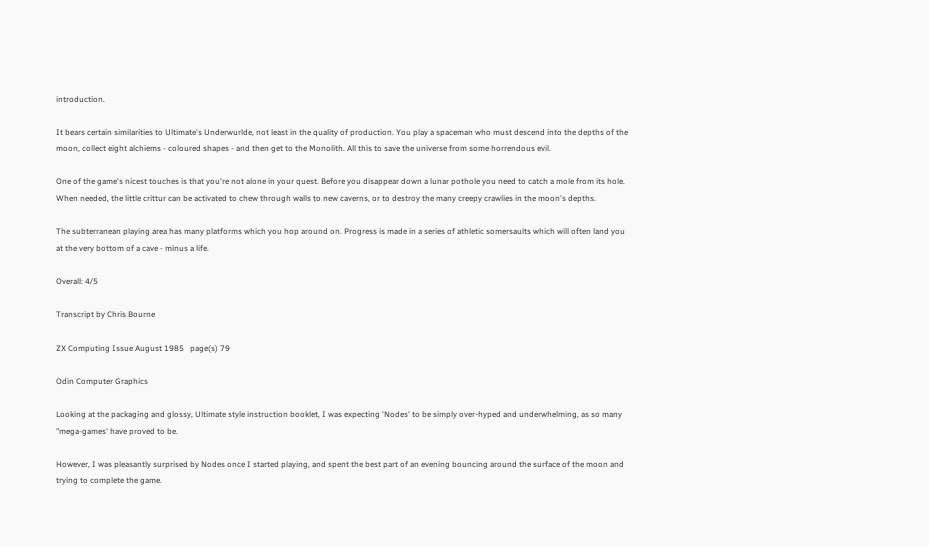introduction.

It bears certain similarities to Ultimate's Underwurlde, not least in the quality of production. You play a spaceman who must descend into the depths of the moon, collect eight alchiems - coloured shapes - and then get to the Monolith. All this to save the universe from some horrendous evil.

One of the game's nicest touches is that you're not alone in your quest. Before you disappear down a lunar pothole you need to catch a mole from its hole. When needed, the little crittur can be activated to chew through walls to new caverns, or to destroy the many creepy crawlies in the moon's depths.

The subterranean playing area has many platforms which you hop around on. Progress is made in a series of athletic somersaults which will often land you at the very bottom of a cave - minus a life.

Overall: 4/5

Transcript by Chris Bourne

ZX Computing Issue August 1985   page(s) 79

Odin Computer Graphics

Looking at the packaging and glossy, Ultimate style instruction booklet, I was expecting 'Nodes' to be simply over-hyped and underwhelming, as so many "mega-games' have proved to be.

However, I was pleasantly surprised by Nodes once I started playing, and spent the best part of an evening bouncing around the surface of the moon and trying to complete the game.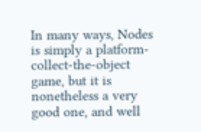In many ways, Nodes is simply a platform-collect-the-object game, but it is nonetheless a very good one, and well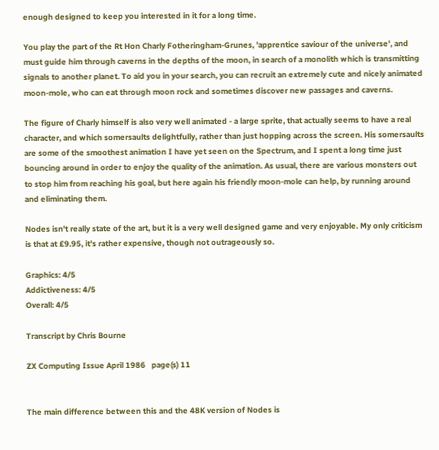enough designed to keep you interested in it for a long time.

You play the part of the Rt Hon Charly Fotheringham-Grunes, 'apprentice saviour of the universe', and must guide him through caverns in the depths of the moon, in search of a monolith which is transmitting signals to another planet. To aid you in your search, you can recruit an extremely cute and nicely animated moon-mole, who can eat through moon rock and sometimes discover new passages and caverns.

The figure of Charly himself is also very well animated - a large sprite, that actually seems to have a real character, and which somersaults delightfully, rather than just hopping across the screen. His somersaults are some of the smoothest animation I have yet seen on the Spectrum, and I spent a long time just bouncing around in order to enjoy the quality of the animation. As usual, there are various monsters out to stop him from reaching his goal, but here again his friendly moon-mole can help, by running around and eliminating them.

Nodes isn't really state of the art, but it is a very well designed game and very enjoyable. My only criticism is that at £9.95, it's rather expensive, though not outrageously so.

Graphics: 4/5
Addictiveness: 4/5
Overall: 4/5

Transcript by Chris Bourne

ZX Computing Issue April 1986   page(s) 11


The main difference between this and the 48K version of Nodes is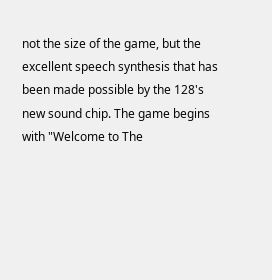not the size of the game, but the excellent speech synthesis that has been made possible by the 128's new sound chip. The game begins with "Welcome to The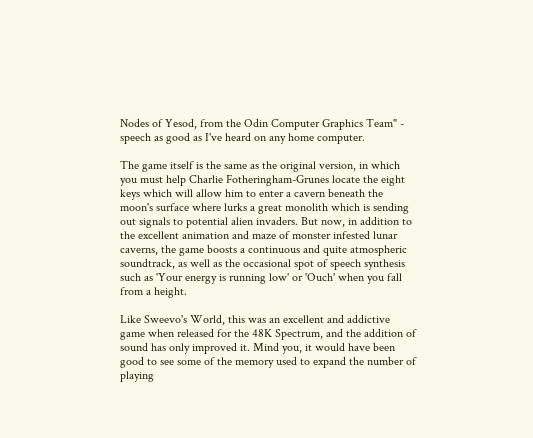Nodes of Yesod, from the Odin Computer Graphics Team" - speech as good as I've heard on any home computer.

The game itself is the same as the original version, in which you must help Charlie Fotheringham-Grunes locate the eight keys which will allow him to enter a cavern beneath the moon's surface where lurks a great monolith which is sending out signals to potential alien invaders. But now, in addition to the excellent animation and maze of monster infested lunar caverns, the game boosts a continuous and quite atmospheric soundtrack, as well as the occasional spot of speech synthesis such as 'Your energy is running low' or 'Ouch' when you fall from a height.

Like Sweevo's World, this was an excellent and addictive game when released for the 48K Spectrum, and the addition of sound has only improved it. Mind you, it would have been good to see some of the memory used to expand the number of playing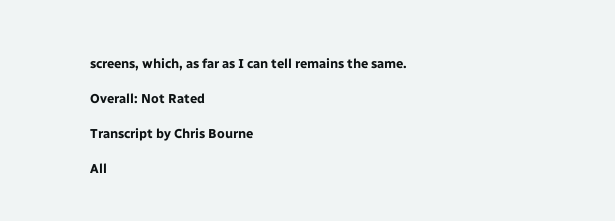screens, which, as far as I can tell remains the same.

Overall: Not Rated

Transcript by Chris Bourne

All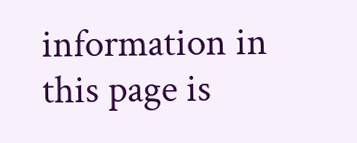information in this page is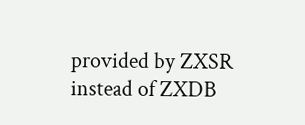provided by ZXSR instead of ZXDB